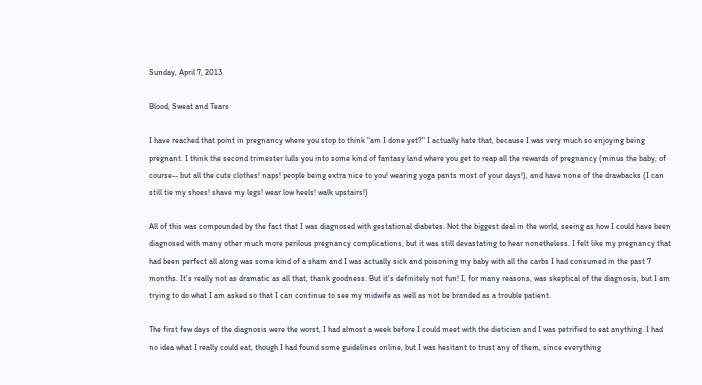Sunday, April 7, 2013

Blood, Sweat and Tears

I have reached that point in pregnancy where you stop to think "am I done yet?" I actually hate that, because I was very much so enjoying being pregnant. I think the second trimester lulls you into some kind of fantasy land where you get to reap all the rewards of pregnancy (minus the baby, of course-- but all the cute clothes! naps! people being extra nice to you! wearing yoga pants most of your days!), and have none of the drawbacks (I can still tie my shoes! shave my legs! wear low heels! walk upstairs!)

All of this was compounded by the fact that I was diagnosed with gestational diabetes. Not the biggest deal in the world, seeing as how I could have been diagnosed with many other much more perilous pregnancy complications, but it was still devastating to hear nonetheless. I felt like my pregnancy that had been perfect all along was some kind of a sham and I was actually sick and poisoning my baby with all the carbs I had consumed in the past 7 months. It's really not as dramatic as all that, thank goodness. But it's definitely not fun! I, for many reasons, was skeptical of the diagnosis, but I am trying to do what I am asked so that I can continue to see my midwife as well as not be branded as a trouble patient.

The first few days of the diagnosis were the worst, I had almost a week before I could meet with the dietician and I was petrified to eat anything. I had no idea what I really could eat, though I had found some guidelines online, but I was hesitant to trust any of them, since everything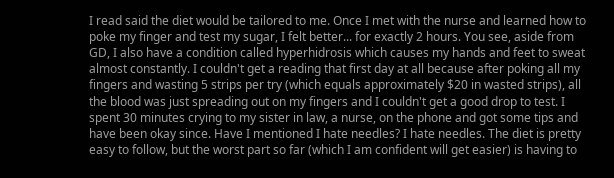I read said the diet would be tailored to me. Once I met with the nurse and learned how to poke my finger and test my sugar, I felt better... for exactly 2 hours. You see, aside from GD, I also have a condition called hyperhidrosis which causes my hands and feet to sweat almost constantly. I couldn't get a reading that first day at all because after poking all my fingers and wasting 5 strips per try (which equals approximately $20 in wasted strips), all the blood was just spreading out on my fingers and I couldn't get a good drop to test. I spent 30 minutes crying to my sister in law, a nurse, on the phone and got some tips and have been okay since. Have I mentioned I hate needles? I hate needles. The diet is pretty easy to follow, but the worst part so far (which I am confident will get easier) is having to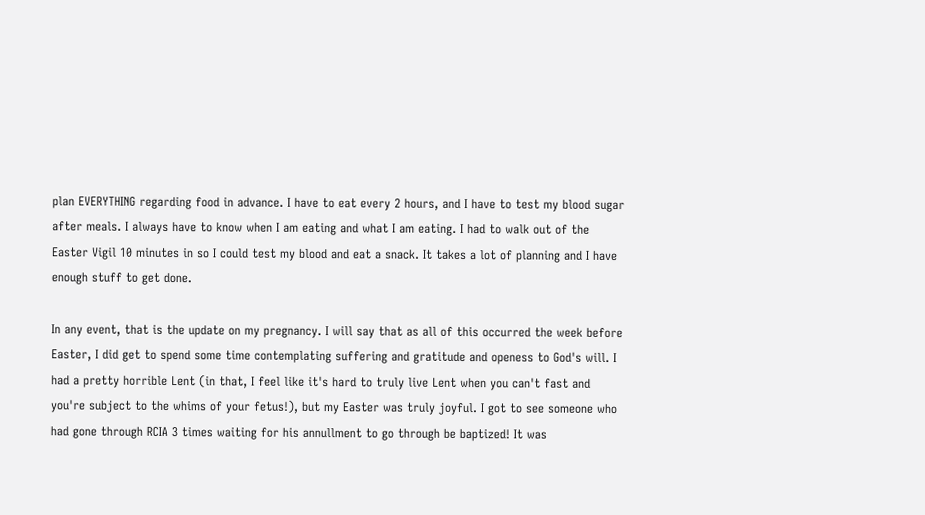plan EVERYTHING regarding food in advance. I have to eat every 2 hours, and I have to test my blood sugar after meals. I always have to know when I am eating and what I am eating. I had to walk out of the Easter Vigil 10 minutes in so I could test my blood and eat a snack. It takes a lot of planning and I have enough stuff to get done.

In any event, that is the update on my pregnancy. I will say that as all of this occurred the week before Easter, I did get to spend some time contemplating suffering and gratitude and openess to God's will. I had a pretty horrible Lent (in that, I feel like it's hard to truly live Lent when you can't fast and you're subject to the whims of your fetus!), but my Easter was truly joyful. I got to see someone who had gone through RCIA 3 times waiting for his annullment to go through be baptized! It was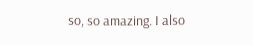so, so amazing. I also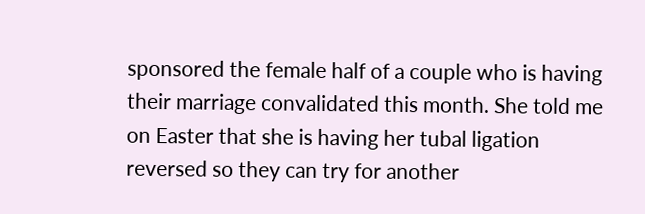sponsored the female half of a couple who is having their marriage convalidated this month. She told me on Easter that she is having her tubal ligation reversed so they can try for another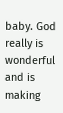baby. God really is wonderful and is making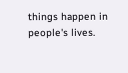things happen in people's lives.